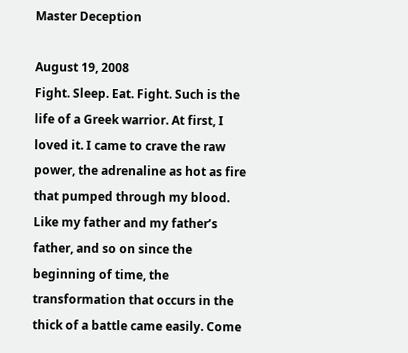Master Deception

August 19, 2008
Fight. Sleep. Eat. Fight. Such is the life of a Greek warrior. At first, I loved it. I came to crave the raw power, the adrenaline as hot as fire that pumped through my blood. Like my father and my father’s father, and so on since the beginning of time, the transformation that occurs in the thick of a battle came easily. Come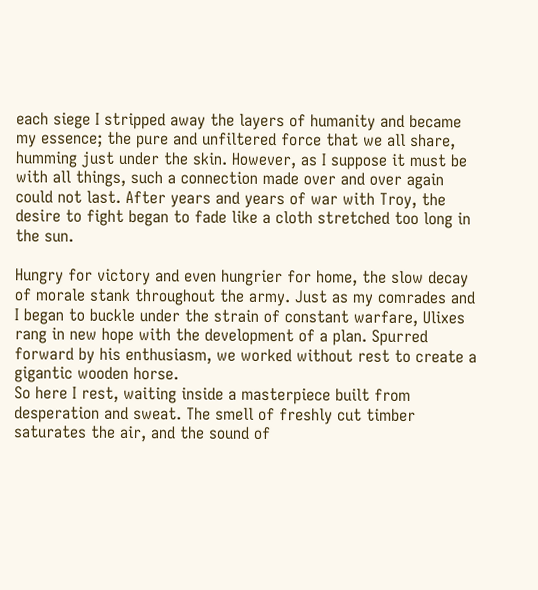each siege I stripped away the layers of humanity and became my essence; the pure and unfiltered force that we all share, humming just under the skin. However, as I suppose it must be with all things, such a connection made over and over again could not last. After years and years of war with Troy, the desire to fight began to fade like a cloth stretched too long in the sun.

Hungry for victory and even hungrier for home, the slow decay of morale stank throughout the army. Just as my comrades and I began to buckle under the strain of constant warfare, Ulixes rang in new hope with the development of a plan. Spurred forward by his enthusiasm, we worked without rest to create a gigantic wooden horse.
So here I rest, waiting inside a masterpiece built from desperation and sweat. The smell of freshly cut timber saturates the air, and the sound of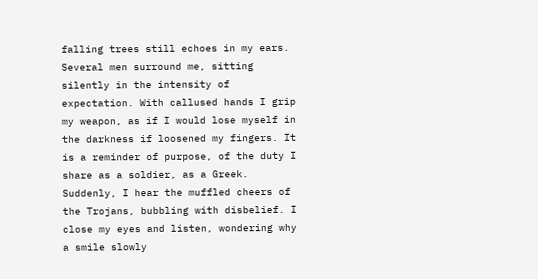falling trees still echoes in my ears. Several men surround me, sitting silently in the intensity of expectation. With callused hands I grip my weapon, as if I would lose myself in the darkness if loosened my fingers. It is a reminder of purpose, of the duty I share as a soldier, as a Greek. Suddenly, I hear the muffled cheers of the Trojans, bubbling with disbelief. I close my eyes and listen, wondering why a smile slowly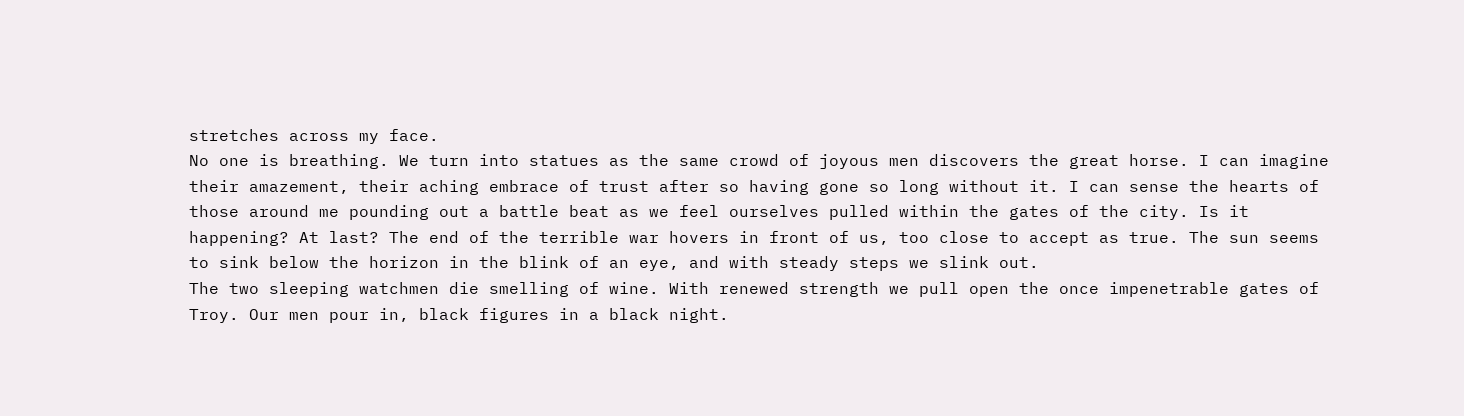stretches across my face.
No one is breathing. We turn into statues as the same crowd of joyous men discovers the great horse. I can imagine their amazement, their aching embrace of trust after so having gone so long without it. I can sense the hearts of those around me pounding out a battle beat as we feel ourselves pulled within the gates of the city. Is it happening? At last? The end of the terrible war hovers in front of us, too close to accept as true. The sun seems to sink below the horizon in the blink of an eye, and with steady steps we slink out.
The two sleeping watchmen die smelling of wine. With renewed strength we pull open the once impenetrable gates of Troy. Our men pour in, black figures in a black night.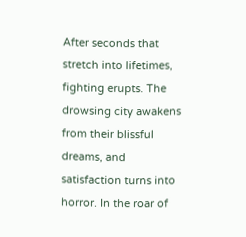After seconds that stretch into lifetimes, fighting erupts. The drowsing city awakens from their blissful dreams, and satisfaction turns into horror. In the roar of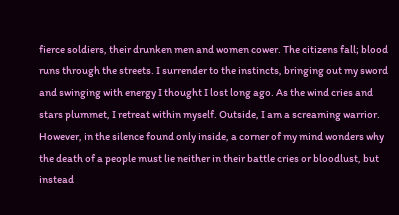fierce soldiers, their drunken men and women cower. The citizens fall; blood runs through the streets. I surrender to the instincts, bringing out my sword and swinging with energy I thought I lost long ago. As the wind cries and stars plummet, I retreat within myself. Outside, I am a screaming warrior. However, in the silence found only inside, a corner of my mind wonders why the death of a people must lie neither in their battle cries or bloodlust, but instead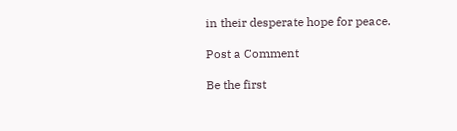in their desperate hope for peace.

Post a Comment

Be the first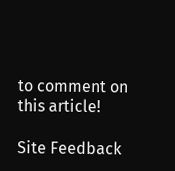to comment on this article!

Site Feedback